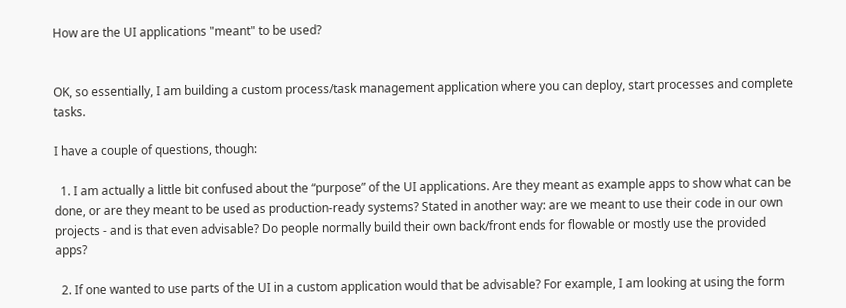How are the UI applications "meant" to be used?


OK, so essentially, I am building a custom process/task management application where you can deploy, start processes and complete tasks.

I have a couple of questions, though:

  1. I am actually a little bit confused about the “purpose” of the UI applications. Are they meant as example apps to show what can be done, or are they meant to be used as production-ready systems? Stated in another way: are we meant to use their code in our own projects - and is that even advisable? Do people normally build their own back/front ends for flowable or mostly use the provided apps?

  2. If one wanted to use parts of the UI in a custom application would that be advisable? For example, I am looking at using the form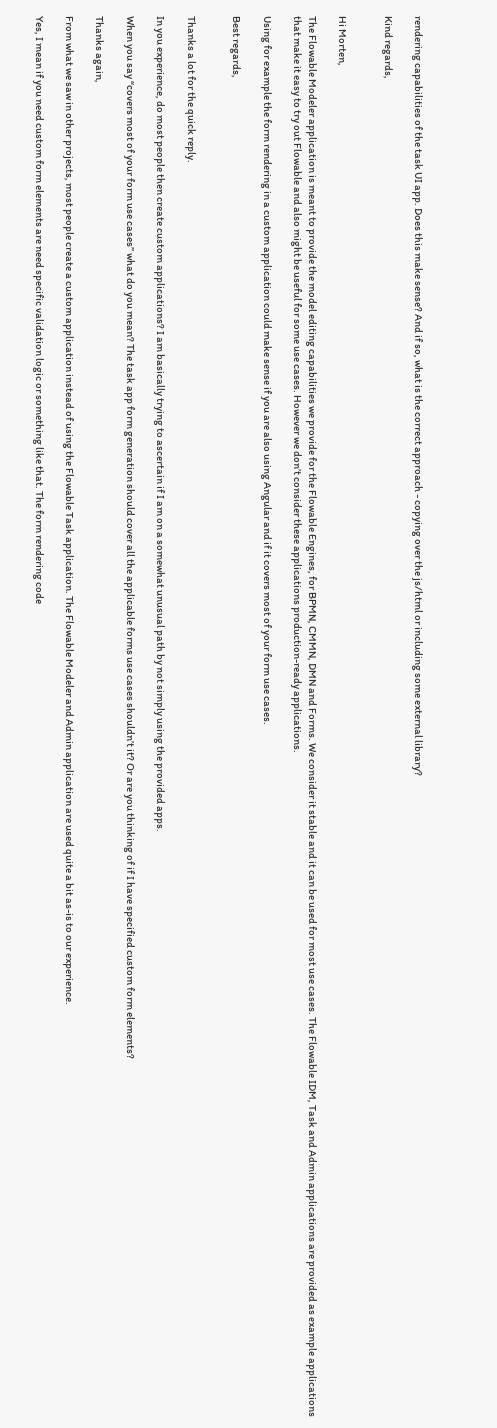rendering capabilities of the task UI app. Does this make sense? And if so, what is the correct approach - copying over the js/html or including some external library?

Kind regards,


Hi Morten,

The Flowable Modeler application is meant to provide the model editing capabilities we provide for the Flowable Engines, for BPMN, CMMN, DMN and Forms. We consider it stable and it can be used for most use cases. The Flowable IDM, Task and Admin applications are provided as example applications that make it easy to try out Flowable and also might be useful for some use cases. However we don’t consider these applications production-ready applications.

Using for example the form rendering in a custom application could make sense if you are also using Angular and if it covers most of your form use cases.

Best regards,


Thanks a lot for the quick reply.

In you experience, do most people then create custom applications? I am basically trying to ascertain if I am on a somewhat unusual path by not simply using the provided apps.

When you say “covers most of your form use cases” what do you mean? The task app form generation should cover all the applicable forms use cases shouldn’t it? Or are you thinking of if I have specified custom form elements?

Thanks again,

From what we saw in other projects, most people create a custom application instead of using the Flowable Task application. The Flowable Modeler and Admin application are used quite a bit as-is to our experience.

Yes, I mean if you need custom form elements are need specific validation logic or something like that. The form rendering code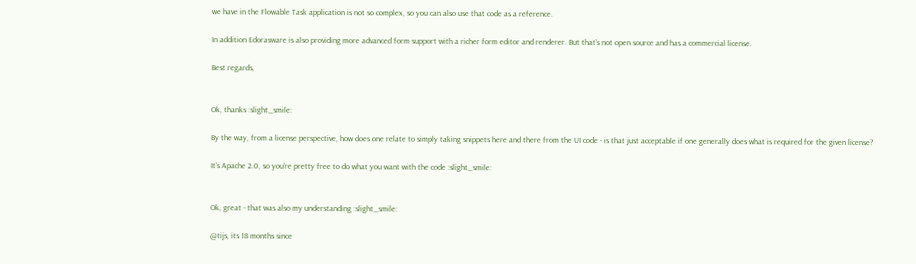we have in the Flowable Task application is not so complex, so you can also use that code as a reference.

In addition Edorasware is also providing more advanced form support with a richer form editor and renderer. But that’s not open source and has a commercial license.

Best regards,


Ok, thanks :slight_smile:

By the way, from a license perspective, how does one relate to simply taking snippets here and there from the UI code - is that just acceptable if one generally does what is required for the given license?

It’s Apache 2.0, so you’re pretty free to do what you want with the code :slight_smile:


Ok, great - that was also my understanding :slight_smile:

@tijs, its 18 months since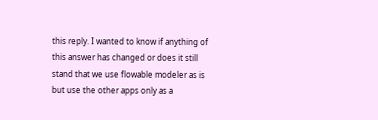this reply. I wanted to know if anything of this answer has changed or does it still stand that we use flowable modeler as is but use the other apps only as a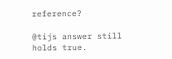reference?

@tijs answer still holds true.